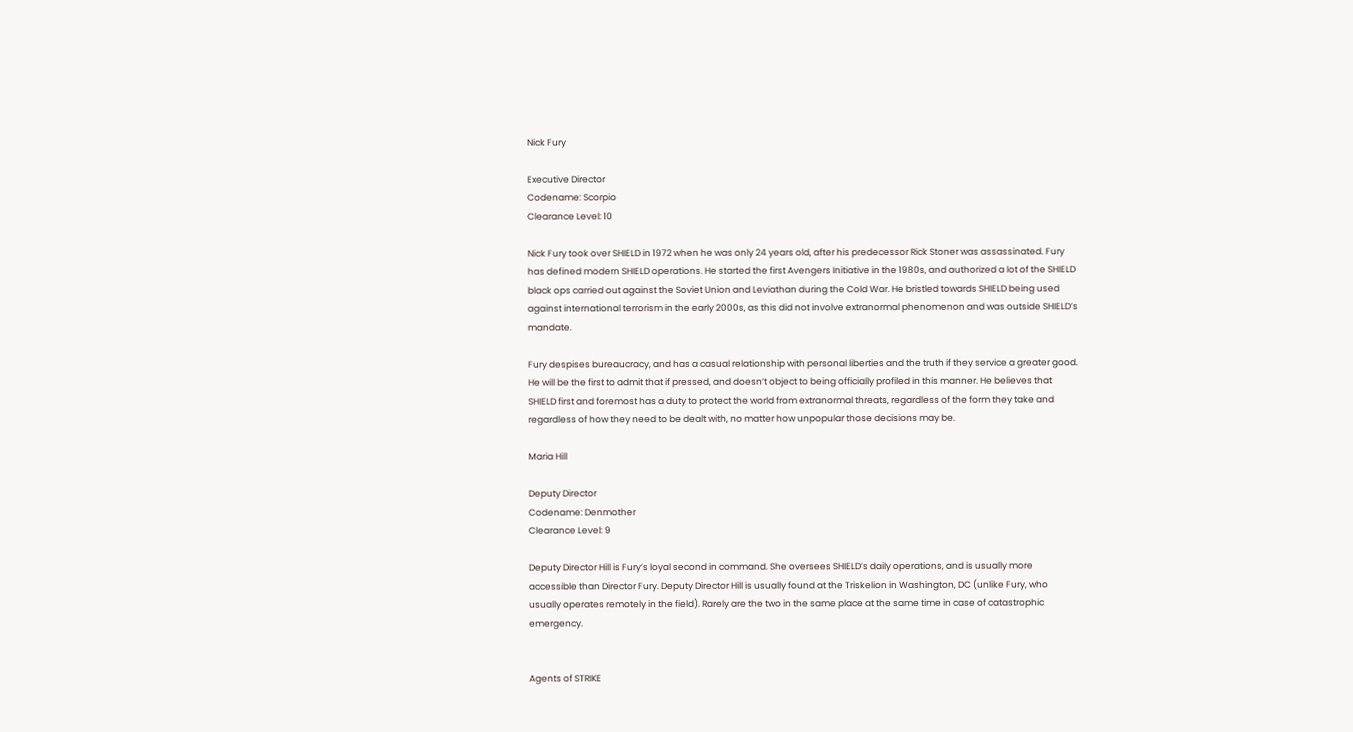Nick Fury

Executive Director
Codename: Scorpio
Clearance Level: 10

Nick Fury took over SHIELD in 1972 when he was only 24 years old, after his predecessor Rick Stoner was assassinated. Fury has defined modern SHIELD operations. He started the first Avengers Initiative in the 1980s, and authorized a lot of the SHIELD black ops carried out against the Soviet Union and Leviathan during the Cold War. He bristled towards SHIELD being used against international terrorism in the early 2000s, as this did not involve extranormal phenomenon and was outside SHIELD’s mandate.

Fury despises bureaucracy, and has a casual relationship with personal liberties and the truth if they service a greater good. He will be the first to admit that if pressed, and doesn’t object to being officially profiled in this manner. He believes that SHIELD first and foremost has a duty to protect the world from extranormal threats, regardless of the form they take and regardless of how they need to be dealt with, no matter how unpopular those decisions may be.

Maria Hill

Deputy Director
Codename: Denmother
Clearance Level: 9

Deputy Director Hill is Fury’s loyal second in command. She oversees SHIELD’s daily operations, and is usually more accessible than Director Fury. Deputy Director Hill is usually found at the Triskelion in Washington, DC (unlike Fury, who usually operates remotely in the field). Rarely are the two in the same place at the same time in case of catastrophic emergency.


Agents of STRIKE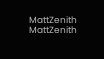MattZenith MattZenith